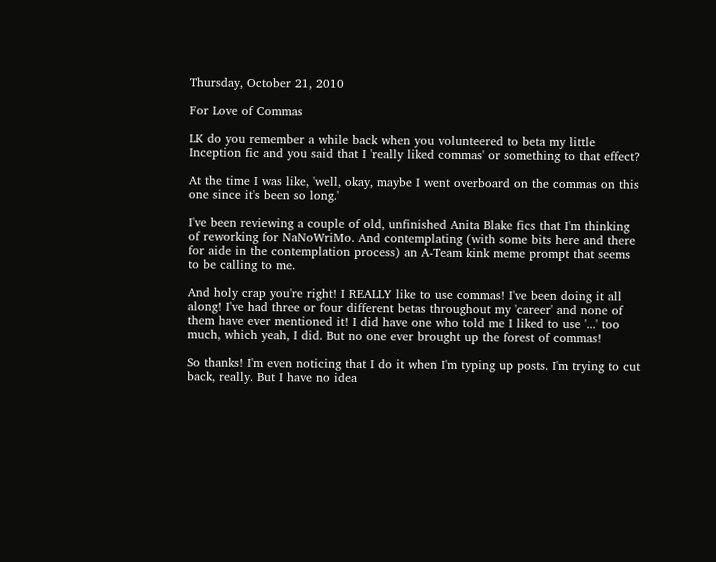Thursday, October 21, 2010

For Love of Commas

LK do you remember a while back when you volunteered to beta my little Inception fic and you said that I 'really liked commas' or something to that effect?

At the time I was like, 'well, okay, maybe I went overboard on the commas on this one since it's been so long.'

I've been reviewing a couple of old, unfinished Anita Blake fics that I'm thinking of reworking for NaNoWriMo. And contemplating (with some bits here and there for aide in the contemplation process) an A-Team kink meme prompt that seems to be calling to me.

And holy crap you're right! I REALLY like to use commas! I've been doing it all along! I've had three or four different betas throughout my 'career' and none of them have ever mentioned it! I did have one who told me I liked to use '...' too much, which yeah, I did. But no one ever brought up the forest of commas!

So thanks! I'm even noticing that I do it when I'm typing up posts. I'm trying to cut back, really. But I have no idea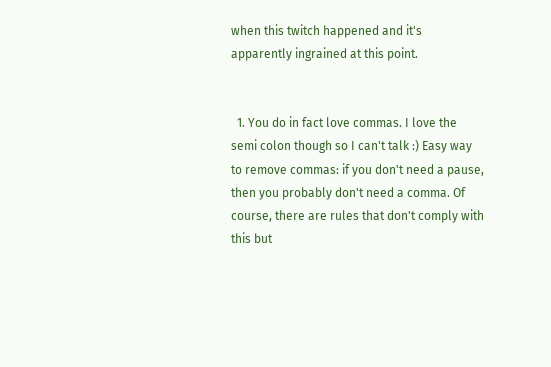when this twitch happened and it's apparently ingrained at this point.


  1. You do in fact love commas. I love the semi colon though so I can't talk :) Easy way to remove commas: if you don't need a pause, then you probably don't need a comma. Of course, there are rules that don't comply with this but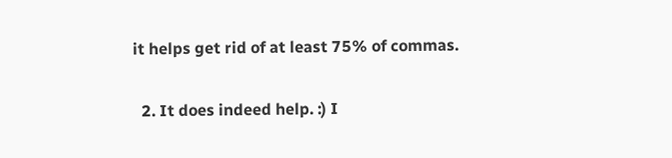it helps get rid of at least 75% of commas.

  2. It does indeed help. :) I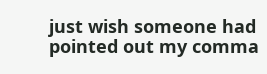just wish someone had pointed out my comma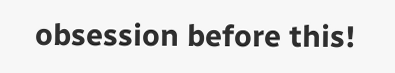obsession before this!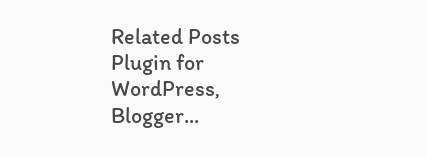Related Posts Plugin for WordPress, Blogger...